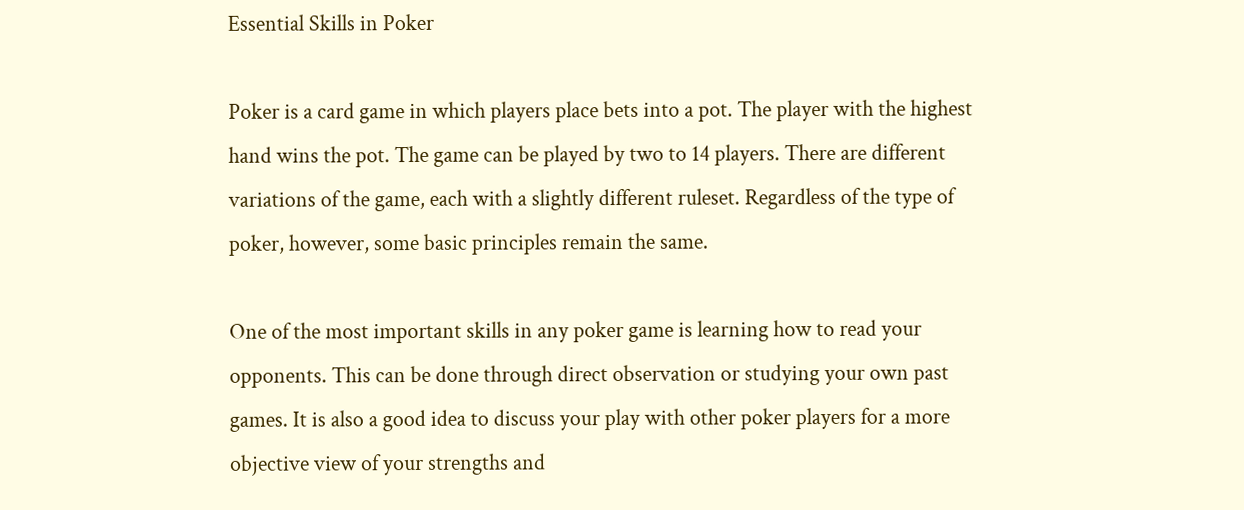Essential Skills in Poker

Poker is a card game in which players place bets into a pot. The player with the highest hand wins the pot. The game can be played by two to 14 players. There are different variations of the game, each with a slightly different ruleset. Regardless of the type of poker, however, some basic principles remain the same.

One of the most important skills in any poker game is learning how to read your opponents. This can be done through direct observation or studying your own past games. It is also a good idea to discuss your play with other poker players for a more objective view of your strengths and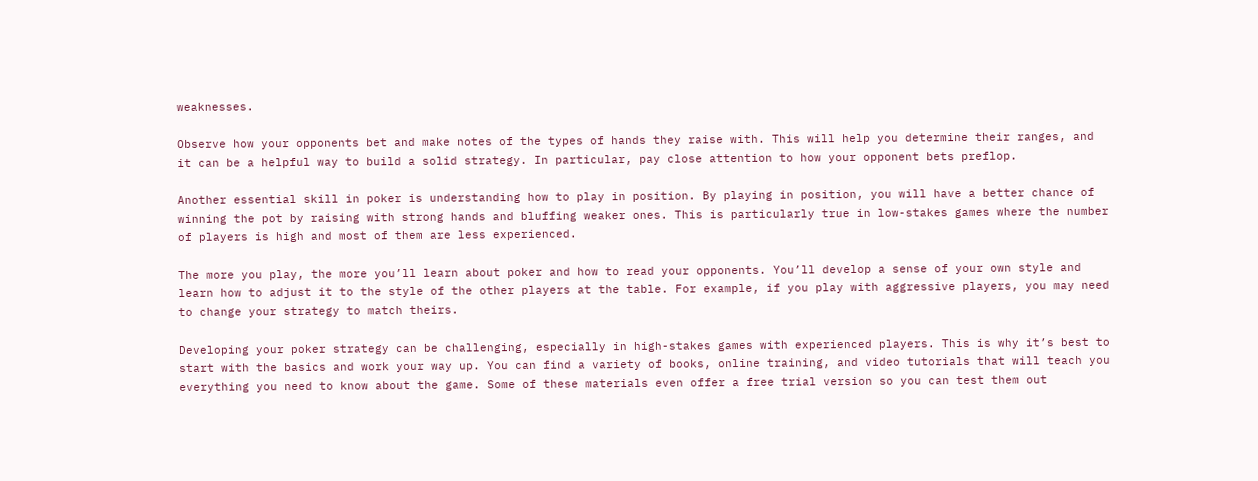weaknesses.

Observe how your opponents bet and make notes of the types of hands they raise with. This will help you determine their ranges, and it can be a helpful way to build a solid strategy. In particular, pay close attention to how your opponent bets preflop.

Another essential skill in poker is understanding how to play in position. By playing in position, you will have a better chance of winning the pot by raising with strong hands and bluffing weaker ones. This is particularly true in low-stakes games where the number of players is high and most of them are less experienced.

The more you play, the more you’ll learn about poker and how to read your opponents. You’ll develop a sense of your own style and learn how to adjust it to the style of the other players at the table. For example, if you play with aggressive players, you may need to change your strategy to match theirs.

Developing your poker strategy can be challenging, especially in high-stakes games with experienced players. This is why it’s best to start with the basics and work your way up. You can find a variety of books, online training, and video tutorials that will teach you everything you need to know about the game. Some of these materials even offer a free trial version so you can test them out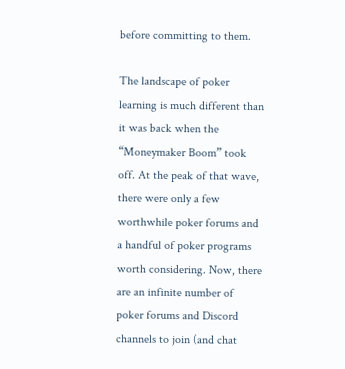before committing to them.

The landscape of poker learning is much different than it was back when the “Moneymaker Boom” took off. At the peak of that wave, there were only a few worthwhile poker forums and a handful of poker programs worth considering. Now, there are an infinite number of poker forums and Discord channels to join (and chat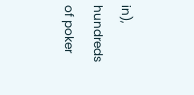in), hundreds of poker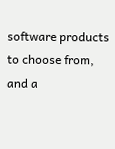software products to choose from, and a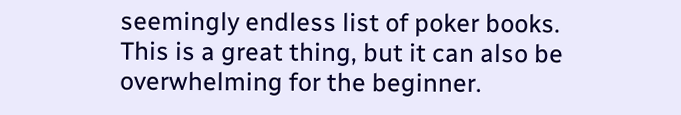seemingly endless list of poker books. This is a great thing, but it can also be overwhelming for the beginner.